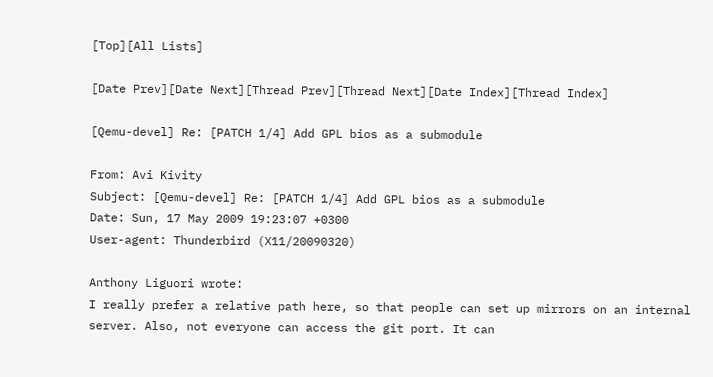[Top][All Lists]

[Date Prev][Date Next][Thread Prev][Thread Next][Date Index][Thread Index]

[Qemu-devel] Re: [PATCH 1/4] Add GPL bios as a submodule

From: Avi Kivity
Subject: [Qemu-devel] Re: [PATCH 1/4] Add GPL bios as a submodule
Date: Sun, 17 May 2009 19:23:07 +0300
User-agent: Thunderbird (X11/20090320)

Anthony Liguori wrote:
I really prefer a relative path here, so that people can set up mirrors on an internal server. Also, not everyone can access the git port. It can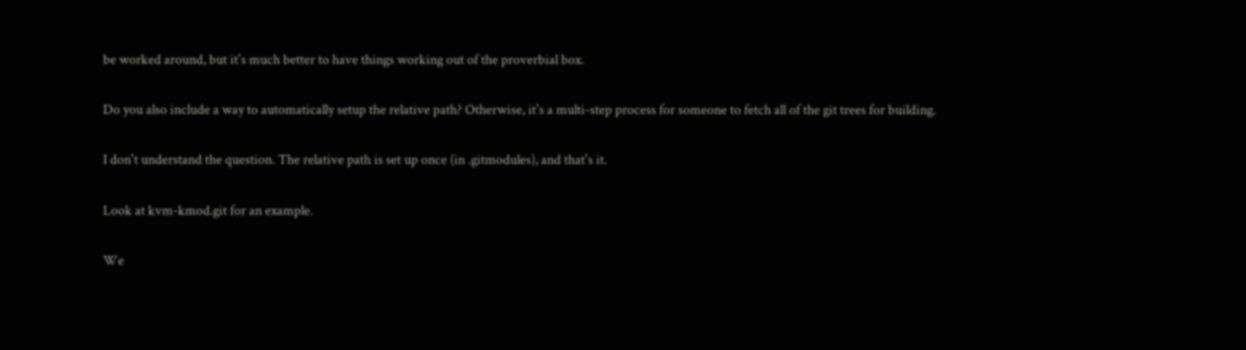be worked around, but it's much better to have things working out of the proverbial box.

Do you also include a way to automatically setup the relative path? Otherwise, it's a multi-step process for someone to fetch all of the git trees for building.

I don't understand the question. The relative path is set up once (in .gitmodules), and that's it.

Look at kvm-kmod.git for an example.

We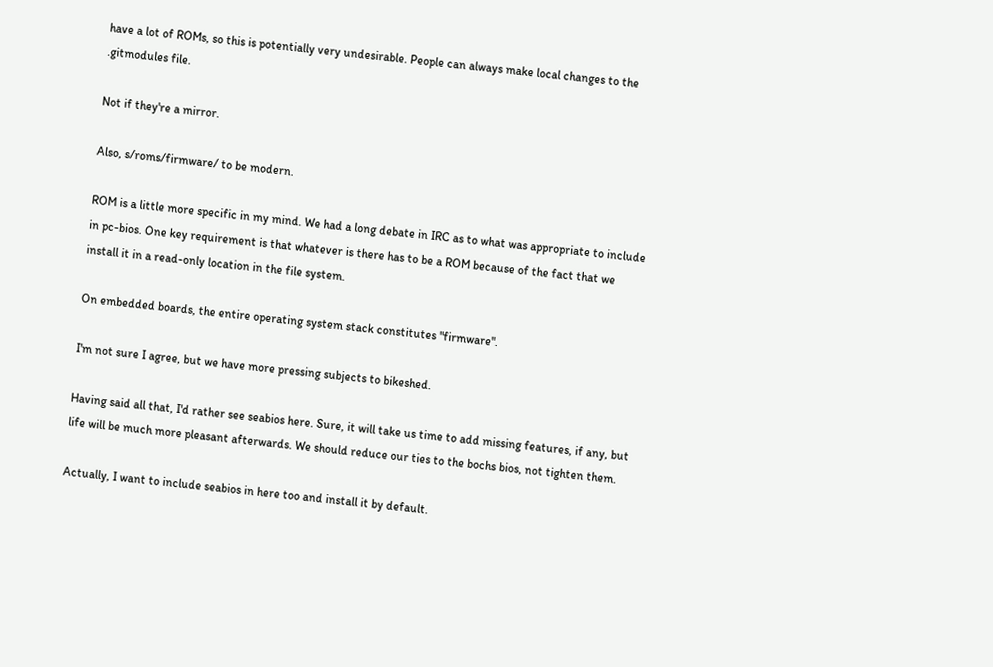have a lot of ROMs, so this is potentially very undesirable. People can always make local changes to the .gitmodules file.

Not if they're a mirror.

Also, s/roms/firmware/ to be modern.

ROM is a little more specific in my mind. We had a long debate in IRC as to what was appropriate to include in pc-bios. One key requirement is that whatever is there has to be a ROM because of the fact that we install it in a read-only location in the file system.

On embedded boards, the entire operating system stack constitutes "firmware".

I'm not sure I agree, but we have more pressing subjects to bikeshed.

Having said all that, I'd rather see seabios here. Sure, it will take us time to add missing features, if any, but life will be much more pleasant afterwards. We should reduce our ties to the bochs bios, not tighten them.

Actually, I want to include seabios in here too and install it by default.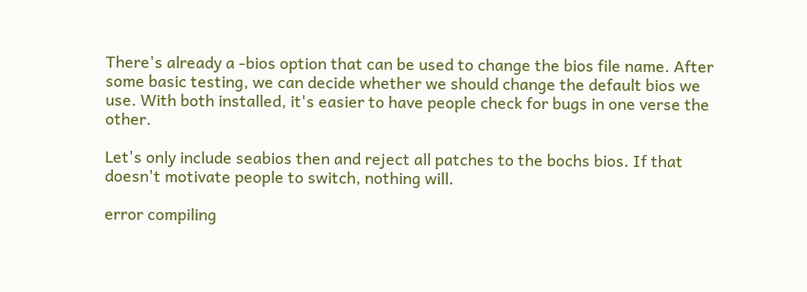There's already a -bios option that can be used to change the bios file name. After some basic testing, we can decide whether we should change the default bios we use. With both installed, it's easier to have people check for bugs in one verse the other.

Let's only include seabios then and reject all patches to the bochs bios. If that doesn't motivate people to switch, nothing will.

error compiling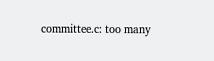committee.c: too many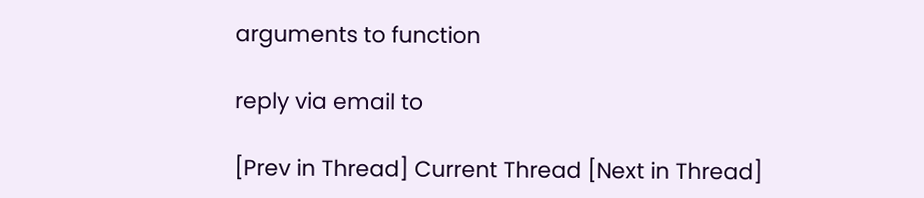arguments to function

reply via email to

[Prev in Thread] Current Thread [Next in Thread]